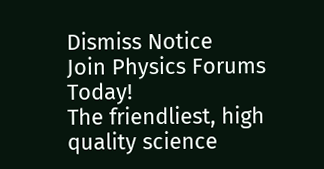Dismiss Notice
Join Physics Forums Today!
The friendliest, high quality science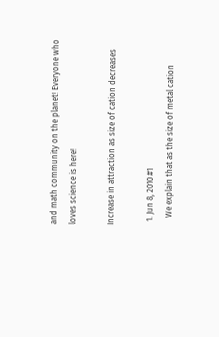and math community on the planet! Everyone who loves science is here!

Increase in attraction as size of cation decreases

  1. Jun 8, 2010 #1
    We explain that as the size of metal cation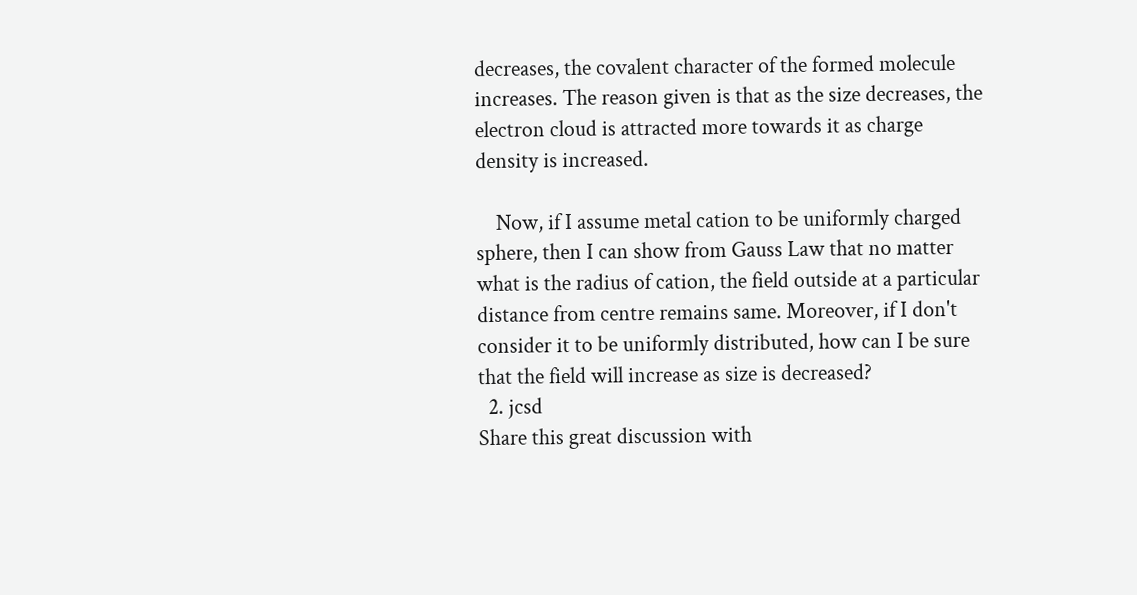decreases, the covalent character of the formed molecule increases. The reason given is that as the size decreases, the electron cloud is attracted more towards it as charge density is increased.

    Now, if I assume metal cation to be uniformly charged sphere, then I can show from Gauss Law that no matter what is the radius of cation, the field outside at a particular distance from centre remains same. Moreover, if I don't consider it to be uniformly distributed, how can I be sure that the field will increase as size is decreased?
  2. jcsd
Share this great discussion with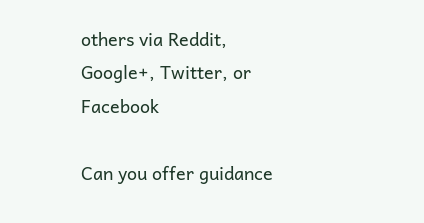others via Reddit, Google+, Twitter, or Facebook

Can you offer guidance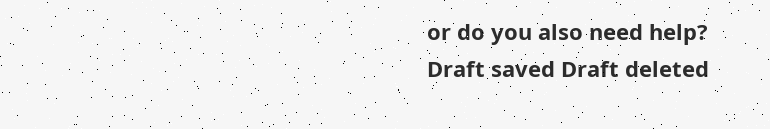or do you also need help?
Draft saved Draft deleted